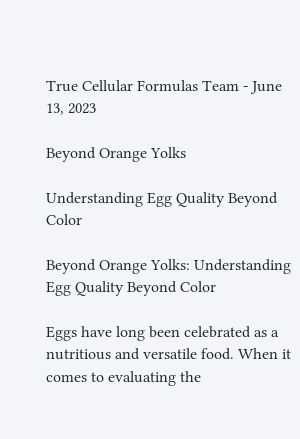True Cellular Formulas Team - June 13, 2023

Beyond Orange Yolks

Understanding Egg Quality Beyond Color

Beyond Orange Yolks: Understanding Egg Quality Beyond Color

Eggs have long been celebrated as a nutritious and versatile food. When it comes to evaluating the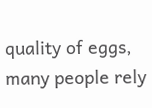quality of eggs, many people rely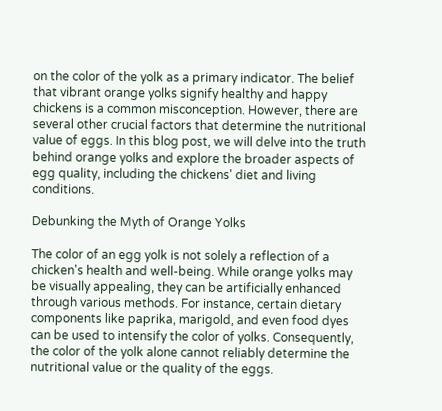on the color of the yolk as a primary indicator. The belief that vibrant orange yolks signify healthy and happy chickens is a common misconception. However, there are several other crucial factors that determine the nutritional value of eggs. In this blog post, we will delve into the truth behind orange yolks and explore the broader aspects of egg quality, including the chickens' diet and living conditions.

Debunking the Myth of Orange Yolks

The color of an egg yolk is not solely a reflection of a chicken's health and well-being. While orange yolks may be visually appealing, they can be artificially enhanced through various methods. For instance, certain dietary components like paprika, marigold, and even food dyes can be used to intensify the color of yolks. Consequently, the color of the yolk alone cannot reliably determine the nutritional value or the quality of the eggs.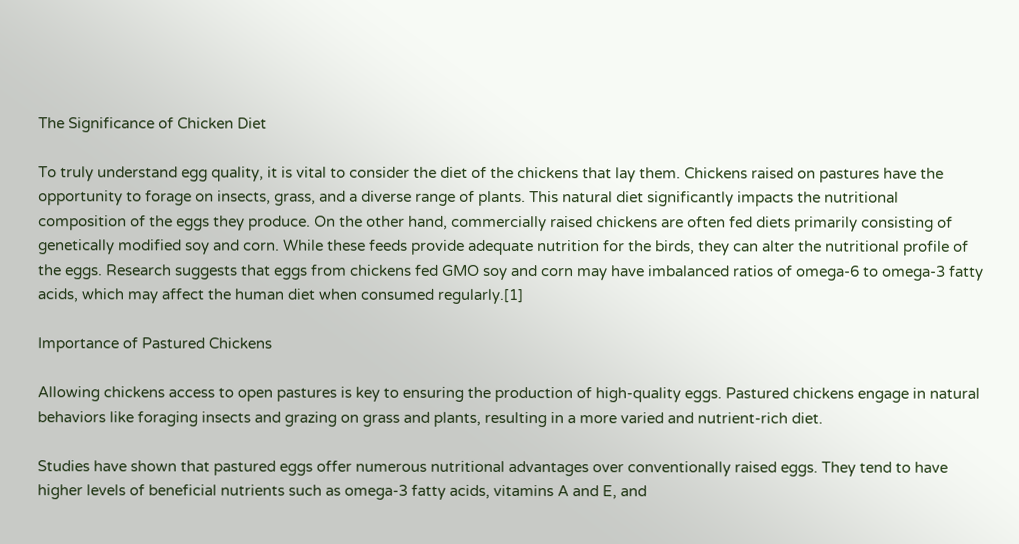The Significance of Chicken Diet

To truly understand egg quality, it is vital to consider the diet of the chickens that lay them. Chickens raised on pastures have the opportunity to forage on insects, grass, and a diverse range of plants. This natural diet significantly impacts the nutritional composition of the eggs they produce. On the other hand, commercially raised chickens are often fed diets primarily consisting of genetically modified soy and corn. While these feeds provide adequate nutrition for the birds, they can alter the nutritional profile of the eggs. Research suggests that eggs from chickens fed GMO soy and corn may have imbalanced ratios of omega-6 to omega-3 fatty acids, which may affect the human diet when consumed regularly.[1]

Importance of Pastured Chickens

Allowing chickens access to open pastures is key to ensuring the production of high-quality eggs. Pastured chickens engage in natural behaviors like foraging insects and grazing on grass and plants, resulting in a more varied and nutrient-rich diet.

Studies have shown that pastured eggs offer numerous nutritional advantages over conventionally raised eggs. They tend to have higher levels of beneficial nutrients such as omega-3 fatty acids, vitamins A and E, and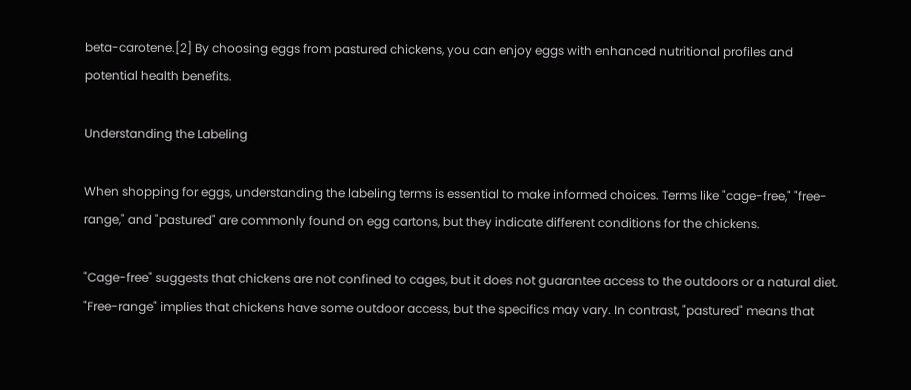beta-carotene.[2] By choosing eggs from pastured chickens, you can enjoy eggs with enhanced nutritional profiles and potential health benefits.

Understanding the Labeling

When shopping for eggs, understanding the labeling terms is essential to make informed choices. Terms like "cage-free," "free-range," and "pastured" are commonly found on egg cartons, but they indicate different conditions for the chickens.

"Cage-free" suggests that chickens are not confined to cages, but it does not guarantee access to the outdoors or a natural diet. "Free-range" implies that chickens have some outdoor access, but the specifics may vary. In contrast, "pastured" means that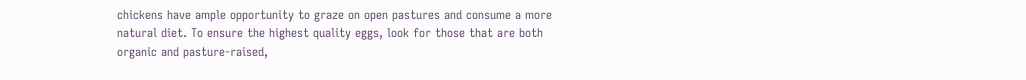chickens have ample opportunity to graze on open pastures and consume a more natural diet. To ensure the highest quality eggs, look for those that are both organic and pasture-raised,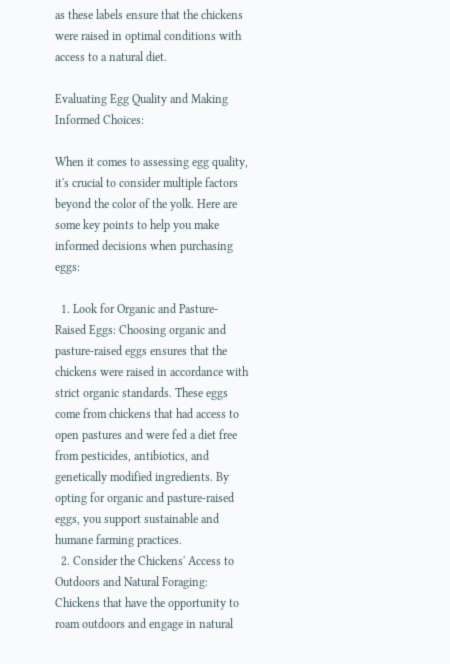as these labels ensure that the chickens were raised in optimal conditions with access to a natural diet.

Evaluating Egg Quality and Making Informed Choices:

When it comes to assessing egg quality, it's crucial to consider multiple factors beyond the color of the yolk. Here are some key points to help you make informed decisions when purchasing eggs:

  1. Look for Organic and Pasture-Raised Eggs: Choosing organic and pasture-raised eggs ensures that the chickens were raised in accordance with strict organic standards. These eggs come from chickens that had access to open pastures and were fed a diet free from pesticides, antibiotics, and genetically modified ingredients. By opting for organic and pasture-raised eggs, you support sustainable and humane farming practices.
  2. Consider the Chickens' Access to Outdoors and Natural Foraging: Chickens that have the opportunity to roam outdoors and engage in natural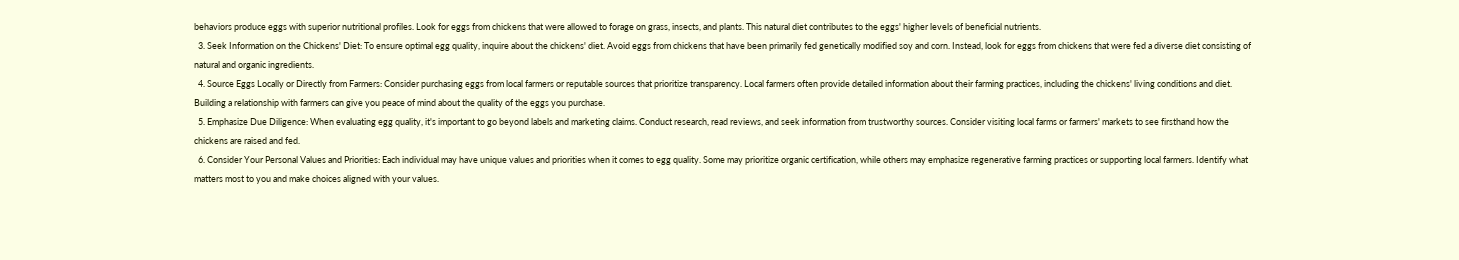behaviors produce eggs with superior nutritional profiles. Look for eggs from chickens that were allowed to forage on grass, insects, and plants. This natural diet contributes to the eggs' higher levels of beneficial nutrients.
  3. Seek Information on the Chickens' Diet: To ensure optimal egg quality, inquire about the chickens' diet. Avoid eggs from chickens that have been primarily fed genetically modified soy and corn. Instead, look for eggs from chickens that were fed a diverse diet consisting of natural and organic ingredients.
  4. Source Eggs Locally or Directly from Farmers: Consider purchasing eggs from local farmers or reputable sources that prioritize transparency. Local farmers often provide detailed information about their farming practices, including the chickens' living conditions and diet. Building a relationship with farmers can give you peace of mind about the quality of the eggs you purchase.
  5. Emphasize Due Diligence: When evaluating egg quality, it's important to go beyond labels and marketing claims. Conduct research, read reviews, and seek information from trustworthy sources. Consider visiting local farms or farmers' markets to see firsthand how the chickens are raised and fed.
  6. Consider Your Personal Values and Priorities: Each individual may have unique values and priorities when it comes to egg quality. Some may prioritize organic certification, while others may emphasize regenerative farming practices or supporting local farmers. Identify what matters most to you and make choices aligned with your values.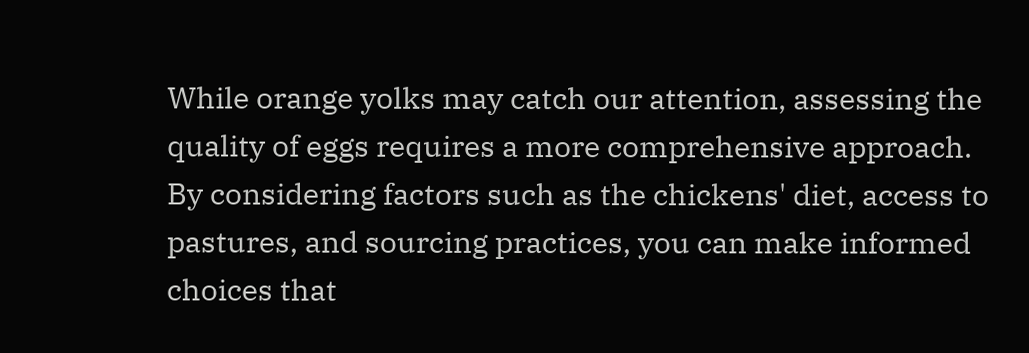While orange yolks may catch our attention, assessing the quality of eggs requires a more comprehensive approach. By considering factors such as the chickens' diet, access to pastures, and sourcing practices, you can make informed choices that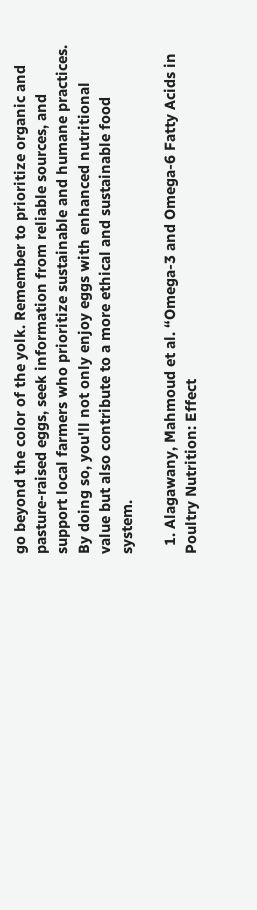go beyond the color of the yolk. Remember to prioritize organic and pasture-raised eggs, seek information from reliable sources, and support local farmers who prioritize sustainable and humane practices. By doing so, you'll not only enjoy eggs with enhanced nutritional value but also contribute to a more ethical and sustainable food system.

  1. Alagawany, Mahmoud et al. “Omega-3 and Omega-6 Fatty Acids in Poultry Nutrition: Effect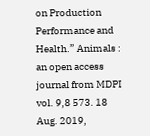on Production Performance and Health.” Animals : an open access journal from MDPI vol. 9,8 573. 18 Aug. 2019,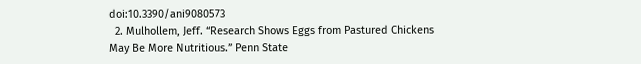doi:10.3390/ani9080573
  2. Mulhollem, Jeff. “Research Shows Eggs from Pastured Chickens May Be More Nutritious.” Penn State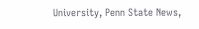University, Penn State News,